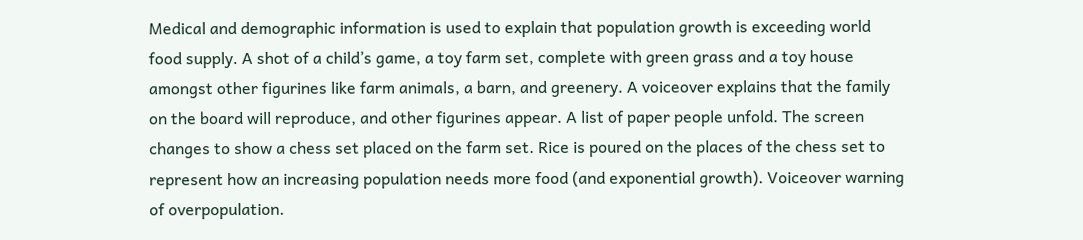Medical and demographic information is used to explain that population growth is exceeding world food supply. A shot of a child’s game, a toy farm set, complete with green grass and a toy house amongst other figurines like farm animals, a barn, and greenery. A voiceover explains that the family on the board will reproduce, and other figurines appear. A list of paper people unfold. The screen changes to show a chess set placed on the farm set. Rice is poured on the places of the chess set to represent how an increasing population needs more food (and exponential growth). Voiceover warning of overpopulation.